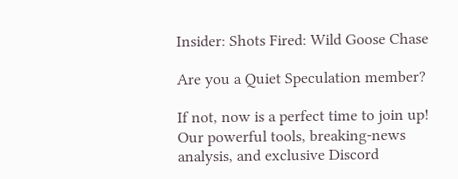Insider: Shots Fired: Wild Goose Chase

Are you a Quiet Speculation member?

If not, now is a perfect time to join up! Our powerful tools, breaking-news analysis, and exclusive Discord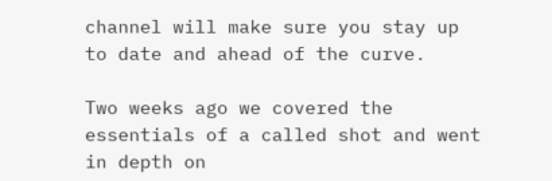channel will make sure you stay up to date and ahead of the curve.

Two weeks ago we covered the essentials of a called shot and went in depth on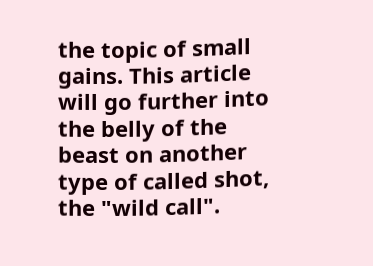the topic of small gains. This article will go further into the belly of the beast on another type of called shot, the "wild call".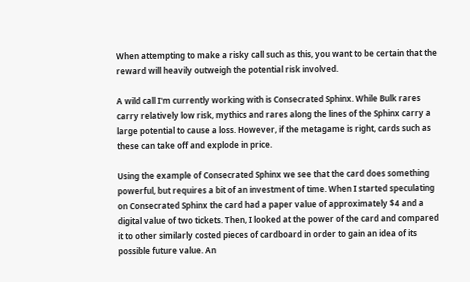When attempting to make a risky call such as this, you want to be certain that the reward will heavily outweigh the potential risk involved.

A wild call I'm currently working with is Consecrated Sphinx. While Bulk rares carry relatively low risk, mythics and rares along the lines of the Sphinx carry a large potential to cause a loss. However, if the metagame is right, cards such as these can take off and explode in price.

Using the example of Consecrated Sphinx we see that the card does something powerful, but requires a bit of an investment of time. When I started speculating on Consecrated Sphinx the card had a paper value of approximately $4 and a digital value of two tickets. Then, I looked at the power of the card and compared it to other similarly costed pieces of cardboard in order to gain an idea of its possible future value. An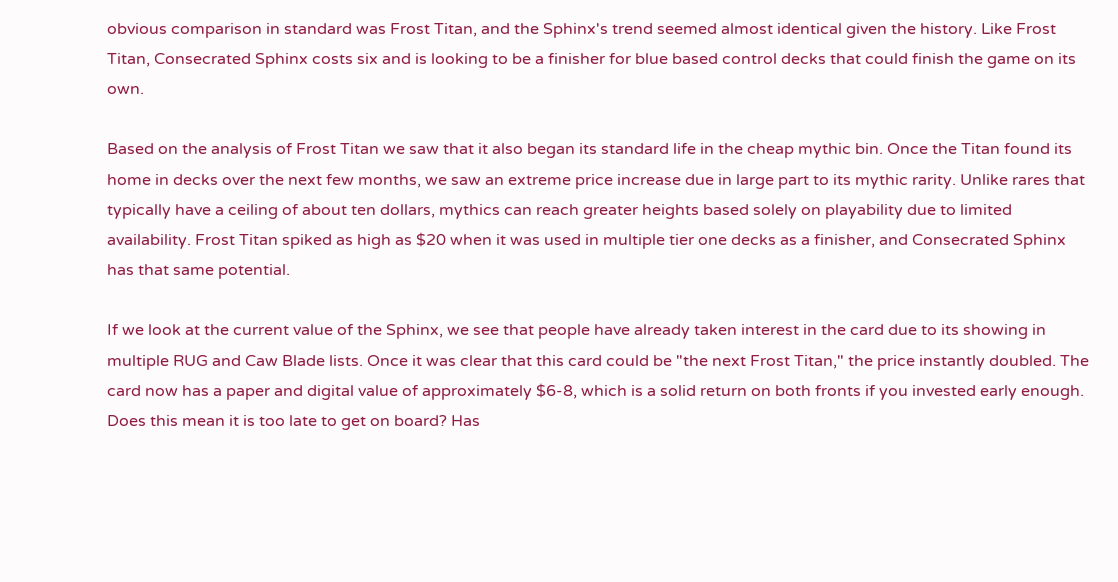obvious comparison in standard was Frost Titan, and the Sphinx's trend seemed almost identical given the history. Like Frost Titan, Consecrated Sphinx costs six and is looking to be a finisher for blue based control decks that could finish the game on its own.

Based on the analysis of Frost Titan we saw that it also began its standard life in the cheap mythic bin. Once the Titan found its home in decks over the next few months, we saw an extreme price increase due in large part to its mythic rarity. Unlike rares that typically have a ceiling of about ten dollars, mythics can reach greater heights based solely on playability due to limited availability. Frost Titan spiked as high as $20 when it was used in multiple tier one decks as a finisher, and Consecrated Sphinx has that same potential.

If we look at the current value of the Sphinx, we see that people have already taken interest in the card due to its showing in multiple RUG and Caw Blade lists. Once it was clear that this card could be "the next Frost Titan," the price instantly doubled. The card now has a paper and digital value of approximately $6-8, which is a solid return on both fronts if you invested early enough. Does this mean it is too late to get on board? Has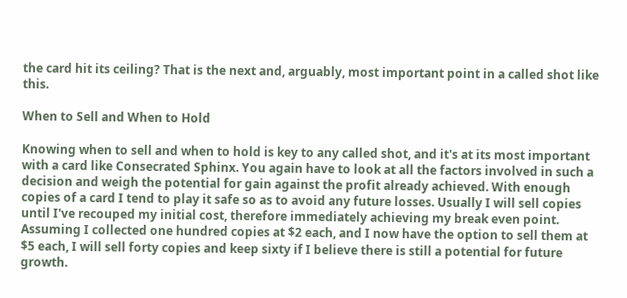the card hit its ceiling? That is the next and, arguably, most important point in a called shot like this.

When to Sell and When to Hold

Knowing when to sell and when to hold is key to any called shot, and it's at its most important with a card like Consecrated Sphinx. You again have to look at all the factors involved in such a decision and weigh the potential for gain against the profit already achieved. With enough copies of a card I tend to play it safe so as to avoid any future losses. Usually I will sell copies until I've recouped my initial cost, therefore immediately achieving my break even point. Assuming I collected one hundred copies at $2 each, and I now have the option to sell them at $5 each, I will sell forty copies and keep sixty if I believe there is still a potential for future growth.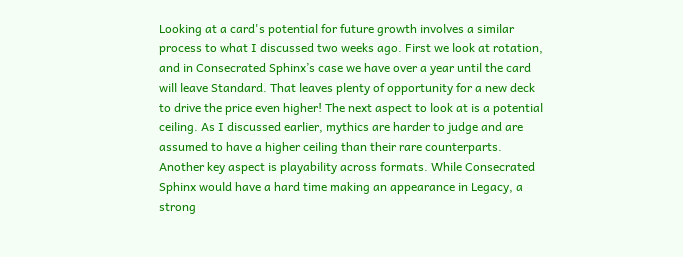Looking at a card's potential for future growth involves a similar process to what I discussed two weeks ago. First we look at rotation, and in Consecrated Sphinx’s case we have over a year until the card will leave Standard. That leaves plenty of opportunity for a new deck to drive the price even higher! The next aspect to look at is a potential ceiling. As I discussed earlier, mythics are harder to judge and are assumed to have a higher ceiling than their rare counterparts. Another key aspect is playability across formats. While Consecrated Sphinx would have a hard time making an appearance in Legacy, a strong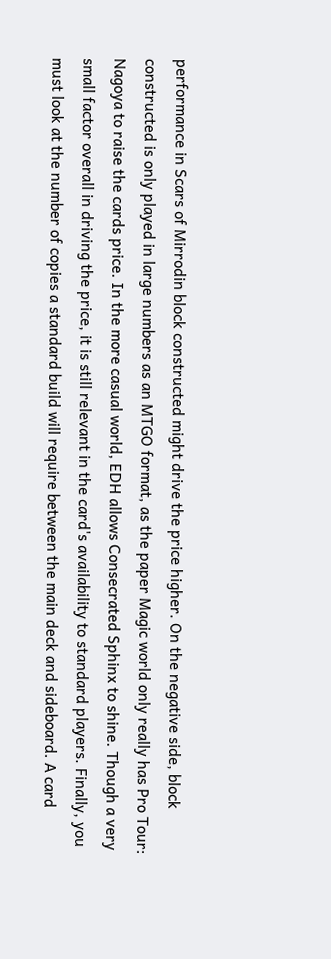performance in Scars of Mirrodin block constructed might drive the price higher. On the negative side, block constructed is only played in large numbers as an MTGO format, as the paper Magic world only really has Pro Tour: Nagoya to raise the cards price. In the more casual world, EDH allows Consecrated Sphinx to shine. Though a very small factor overall in driving the price, it is still relevant in the card's availability to standard players. Finally, you must look at the number of copies a standard build will require between the main deck and sideboard. A card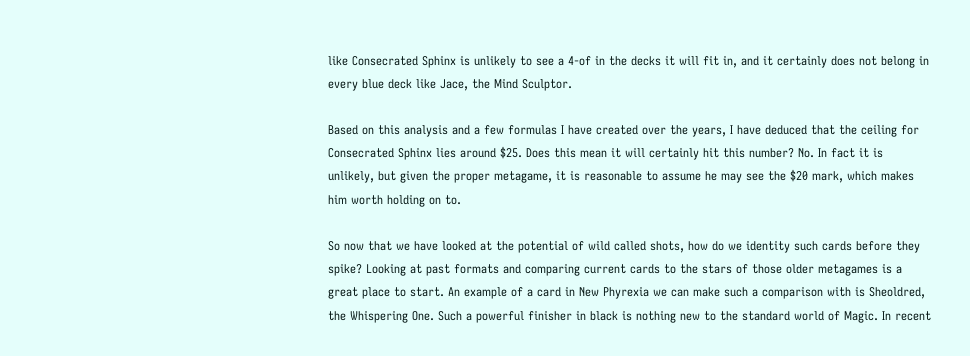like Consecrated Sphinx is unlikely to see a 4-of in the decks it will fit in, and it certainly does not belong in every blue deck like Jace, the Mind Sculptor.

Based on this analysis and a few formulas I have created over the years, I have deduced that the ceiling for Consecrated Sphinx lies around $25. Does this mean it will certainly hit this number? No. In fact it is unlikely, but given the proper metagame, it is reasonable to assume he may see the $20 mark, which makes him worth holding on to.

So now that we have looked at the potential of wild called shots, how do we identity such cards before they spike? Looking at past formats and comparing current cards to the stars of those older metagames is a great place to start. An example of a card in New Phyrexia we can make such a comparison with is Sheoldred, the Whispering One. Such a powerful finisher in black is nothing new to the standard world of Magic. In recent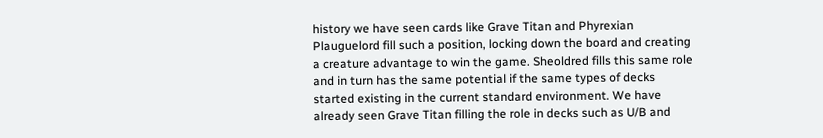history we have seen cards like Grave Titan and Phyrexian Plauguelord fill such a position, locking down the board and creating a creature advantage to win the game. Sheoldred fills this same role and in turn has the same potential if the same types of decks started existing in the current standard environment. We have already seen Grave Titan filling the role in decks such as U/B and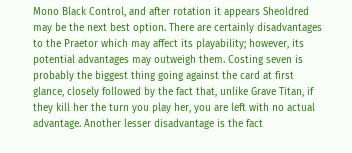Mono Black Control, and after rotation it appears Sheoldred may be the next best option. There are certainly disadvantages to the Praetor which may affect its playability; however, its potential advantages may outweigh them. Costing seven is probably the biggest thing going against the card at first glance, closely followed by the fact that, unlike Grave Titan, if they kill her the turn you play her, you are left with no actual advantage. Another lesser disadvantage is the fact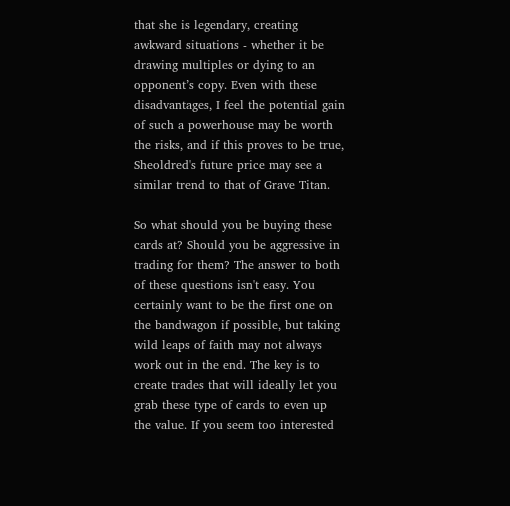that she is legendary, creating awkward situations - whether it be drawing multiples or dying to an opponent’s copy. Even with these disadvantages, I feel the potential gain of such a powerhouse may be worth the risks, and if this proves to be true, Sheoldred's future price may see a similar trend to that of Grave Titan.

So what should you be buying these cards at? Should you be aggressive in trading for them? The answer to both of these questions isn't easy. You certainly want to be the first one on the bandwagon if possible, but taking wild leaps of faith may not always work out in the end. The key is to create trades that will ideally let you grab these type of cards to even up the value. If you seem too interested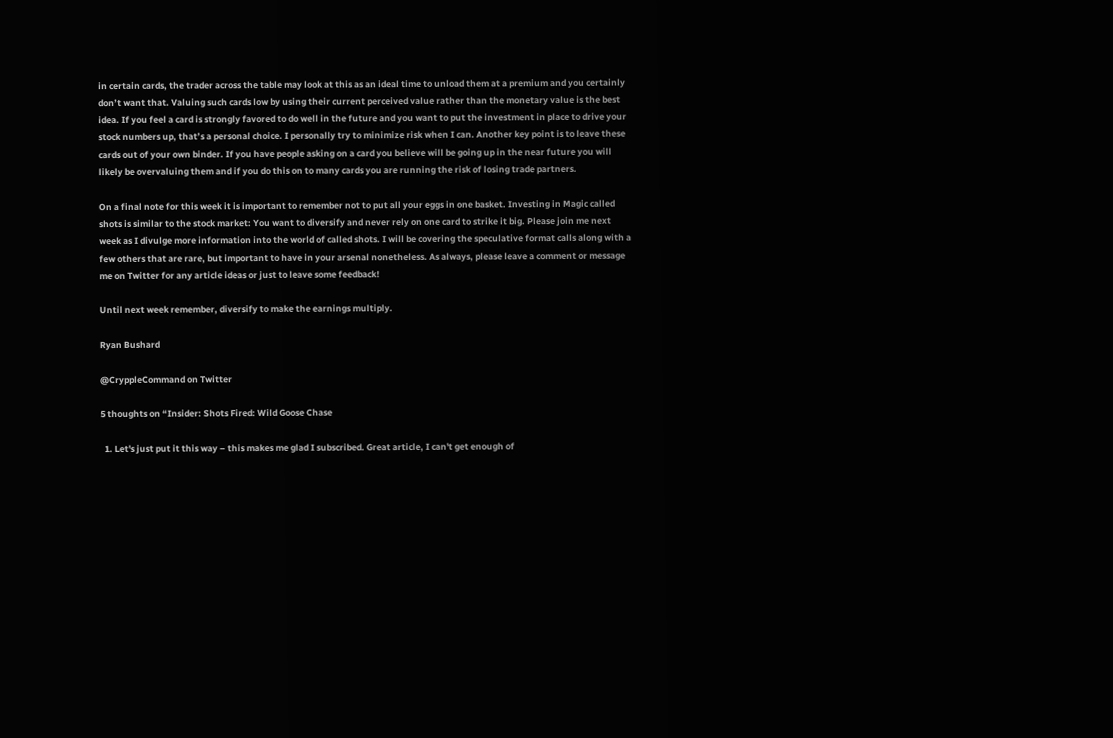in certain cards, the trader across the table may look at this as an ideal time to unload them at a premium and you certainly don’t want that. Valuing such cards low by using their current perceived value rather than the monetary value is the best idea. If you feel a card is strongly favored to do well in the future and you want to put the investment in place to drive your stock numbers up, that’s a personal choice. I personally try to minimize risk when I can. Another key point is to leave these cards out of your own binder. If you have people asking on a card you believe will be going up in the near future you will likely be overvaluing them and if you do this on to many cards you are running the risk of losing trade partners.

On a final note for this week it is important to remember not to put all your eggs in one basket. Investing in Magic called shots is similar to the stock market: You want to diversify and never rely on one card to strike it big. Please join me next week as I divulge more information into the world of called shots. I will be covering the speculative format calls along with a few others that are rare, but important to have in your arsenal nonetheless. As always, please leave a comment or message me on Twitter for any article ideas or just to leave some feedback!

Until next week remember, diversify to make the earnings multiply.

Ryan Bushard

@CryppleCommand on Twitter

5 thoughts on “Insider: Shots Fired: Wild Goose Chase

  1. Let's just put it this way – this makes me glad I subscribed. Great article, I can't get enough of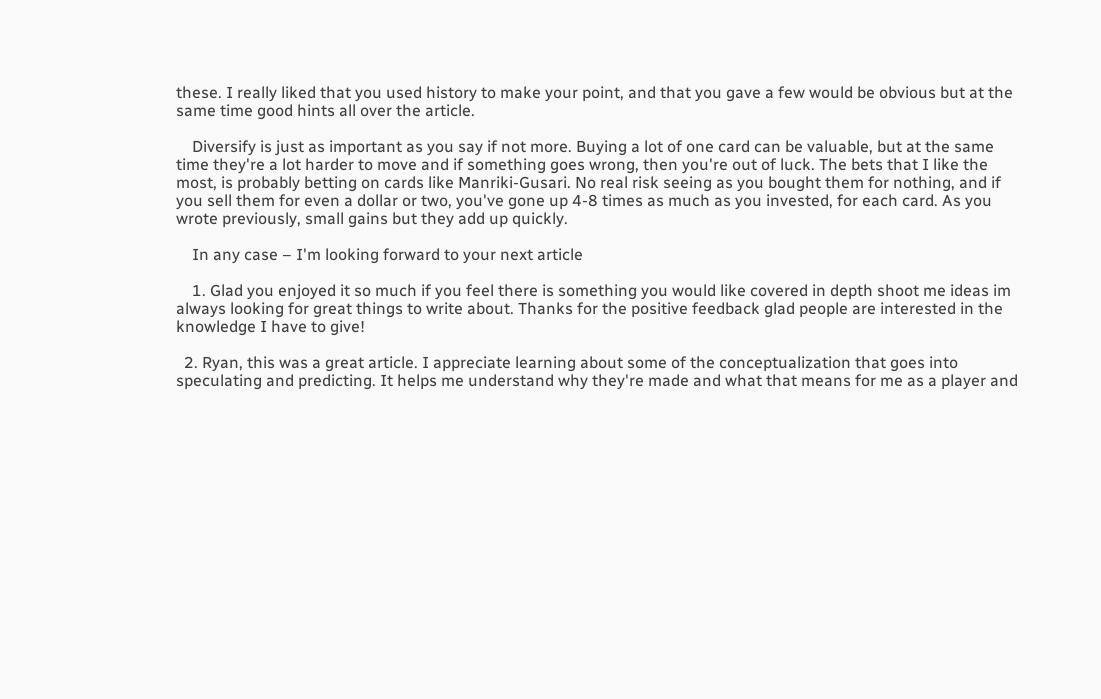these. I really liked that you used history to make your point, and that you gave a few would be obvious but at the same time good hints all over the article.

    Diversify is just as important as you say if not more. Buying a lot of one card can be valuable, but at the same time they're a lot harder to move and if something goes wrong, then you're out of luck. The bets that I like the most, is probably betting on cards like Manriki-Gusari. No real risk seeing as you bought them for nothing, and if you sell them for even a dollar or two, you've gone up 4-8 times as much as you invested, for each card. As you wrote previously, small gains but they add up quickly.

    In any case – I'm looking forward to your next article

    1. Glad you enjoyed it so much if you feel there is something you would like covered in depth shoot me ideas im always looking for great things to write about. Thanks for the positive feedback glad people are interested in the knowledge I have to give!

  2. Ryan, this was a great article. I appreciate learning about some of the conceptualization that goes into speculating and predicting. It helps me understand why they're made and what that means for me as a player and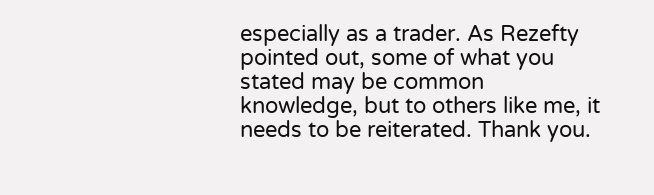especially as a trader. As Rezefty pointed out, some of what you stated may be common knowledge, but to others like me, it needs to be reiterated. Thank you.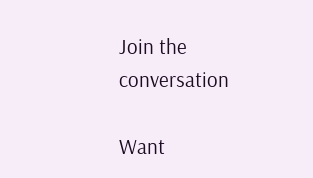Join the conversation

Want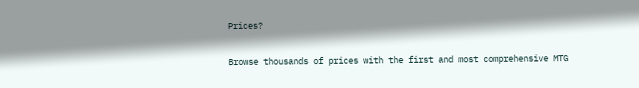Prices?

Browse thousands of prices with the first and most comprehensive MTG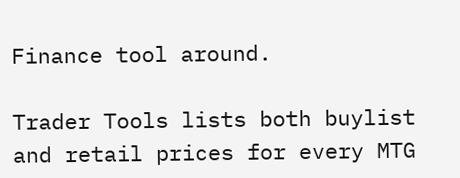Finance tool around.

Trader Tools lists both buylist and retail prices for every MTG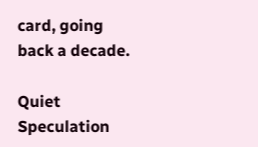card, going back a decade.

Quiet Speculation